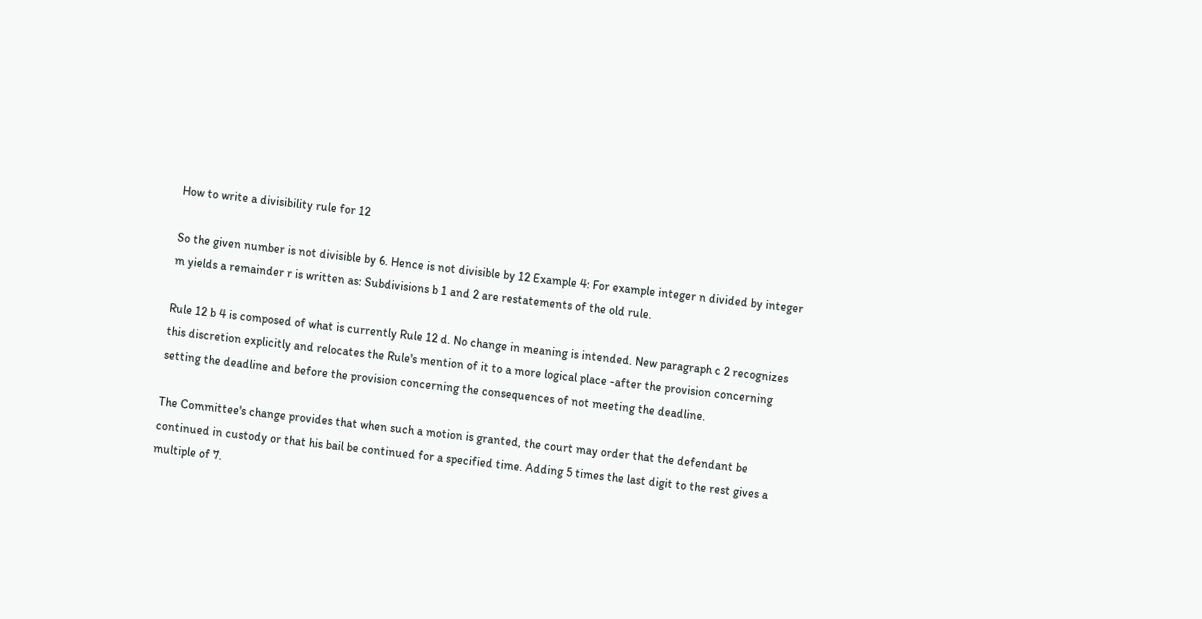How to write a divisibility rule for 12

So the given number is not divisible by 6. Hence is not divisible by 12 Example 4: For example integer n divided by integer m yields a remainder r is written as: Subdivisions b 1 and 2 are restatements of the old rule.

Rule 12 b 4 is composed of what is currently Rule 12 d. No change in meaning is intended. New paragraph c 2 recognizes this discretion explicitly and relocates the Rule's mention of it to a more logical place -after the provision concerning setting the deadline and before the provision concerning the consequences of not meeting the deadline.

The Committee's change provides that when such a motion is granted, the court may order that the defendant be continued in custody or that his bail be continued for a specified time. Adding 5 times the last digit to the rest gives a multiple of 7.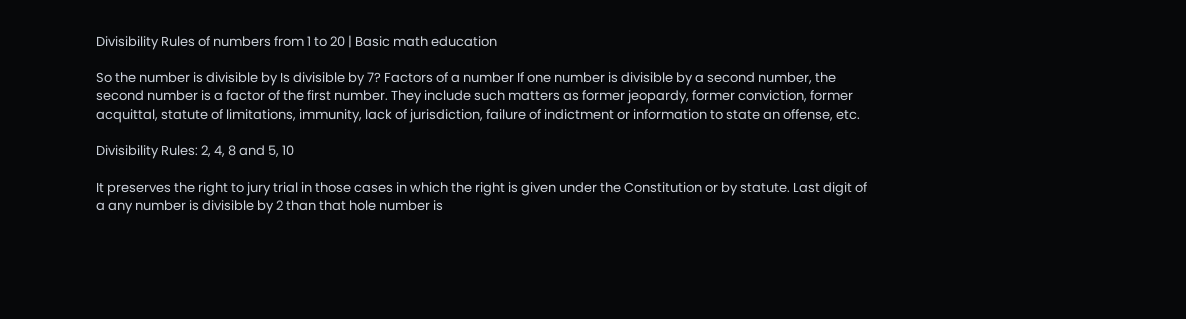Divisibility Rules of numbers from 1 to 20 | Basic math education

So the number is divisible by Is divisible by 7? Factors of a number If one number is divisible by a second number, the second number is a factor of the first number. They include such matters as former jeopardy, former conviction, former acquittal, statute of limitations, immunity, lack of jurisdiction, failure of indictment or information to state an offense, etc.

Divisibility Rules: 2, 4, 8 and 5, 10

It preserves the right to jury trial in those cases in which the right is given under the Constitution or by statute. Last digit of a any number is divisible by 2 than that hole number is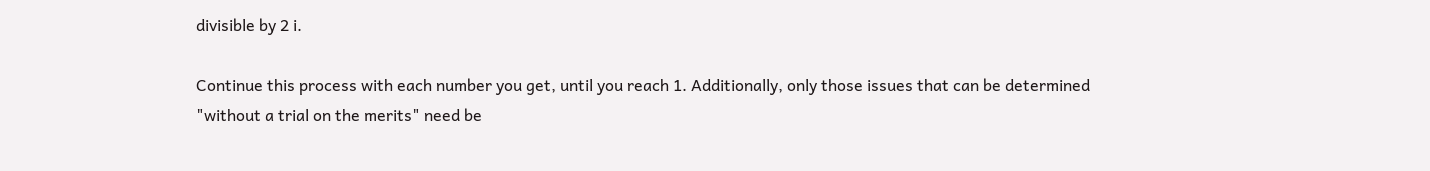divisible by 2 i.

Continue this process with each number you get, until you reach 1. Additionally, only those issues that can be determined "without a trial on the merits" need be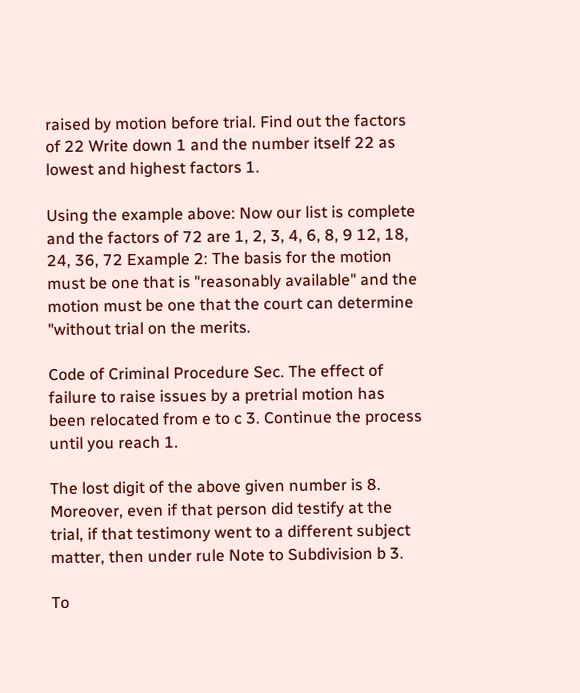raised by motion before trial. Find out the factors of 22 Write down 1 and the number itself 22 as lowest and highest factors 1.

Using the example above: Now our list is complete and the factors of 72 are 1, 2, 3, 4, 6, 8, 9 12, 18, 24, 36, 72 Example 2: The basis for the motion must be one that is "reasonably available" and the motion must be one that the court can determine "without trial on the merits.

Code of Criminal Procedure Sec. The effect of failure to raise issues by a pretrial motion has been relocated from e to c 3. Continue the process until you reach 1.

The lost digit of the above given number is 8. Moreover, even if that person did testify at the trial, if that testimony went to a different subject matter, then under rule Note to Subdivision b 3.

To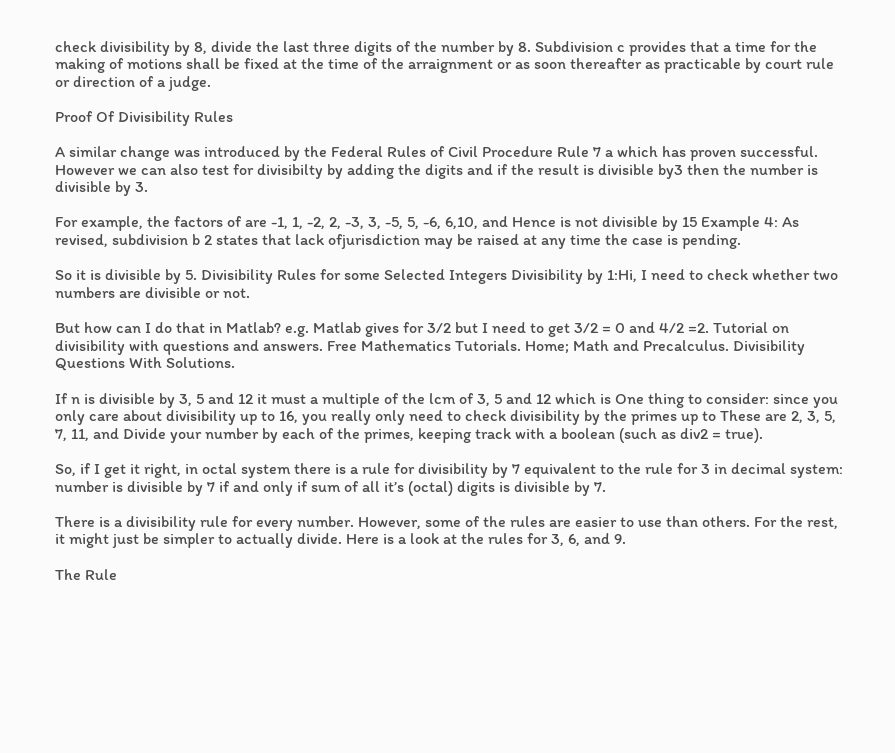check divisibility by 8, divide the last three digits of the number by 8. Subdivision c provides that a time for the making of motions shall be fixed at the time of the arraignment or as soon thereafter as practicable by court rule or direction of a judge.

Proof Of Divisibility Rules

A similar change was introduced by the Federal Rules of Civil Procedure Rule 7 a which has proven successful. However we can also test for divisibilty by adding the digits and if the result is divisible by3 then the number is divisible by 3.

For example, the factors of are -1, 1, -2, 2, -3, 3, -5, 5, -6, 6,10, and Hence is not divisible by 15 Example 4: As revised, subdivision b 2 states that lack ofjurisdiction may be raised at any time the case is pending.

So it is divisible by 5. Divisibility Rules for some Selected Integers Divisibility by 1:Hi, I need to check whether two numbers are divisible or not.

But how can I do that in Matlab? e.g. Matlab gives for 3/2 but I need to get 3/2 = 0 and 4/2 =2. Tutorial on divisibility with questions and answers. Free Mathematics Tutorials. Home; Math and Precalculus. Divisibility Questions With Solutions.

If n is divisible by 3, 5 and 12 it must a multiple of the lcm of 3, 5 and 12 which is One thing to consider: since you only care about divisibility up to 16, you really only need to check divisibility by the primes up to These are 2, 3, 5, 7, 11, and Divide your number by each of the primes, keeping track with a boolean (such as div2 = true).

So, if I get it right, in octal system there is a rule for divisibility by 7 equivalent to the rule for 3 in decimal system: number is divisible by 7 if and only if sum of all it’s (octal) digits is divisible by 7.

There is a divisibility rule for every number. However, some of the rules are easier to use than others. For the rest, it might just be simpler to actually divide. Here is a look at the rules for 3, 6, and 9.

The Rule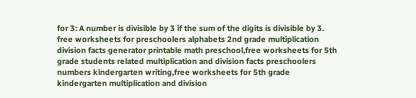for 3: A number is divisible by 3 if the sum of the digits is divisible by 3. free worksheets for preschoolers alphabets 2nd grade multiplication division facts generator printable math preschool,free worksheets for 5th grade students related multiplication and division facts preschoolers numbers kindergarten writing,free worksheets for 5th grade kindergarten multiplication and division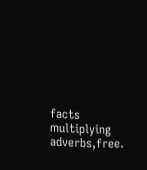facts multiplying adverbs,free.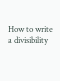How to write a divisibility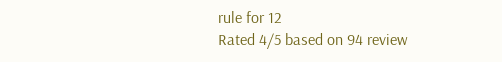rule for 12
Rated 4/5 based on 94 review